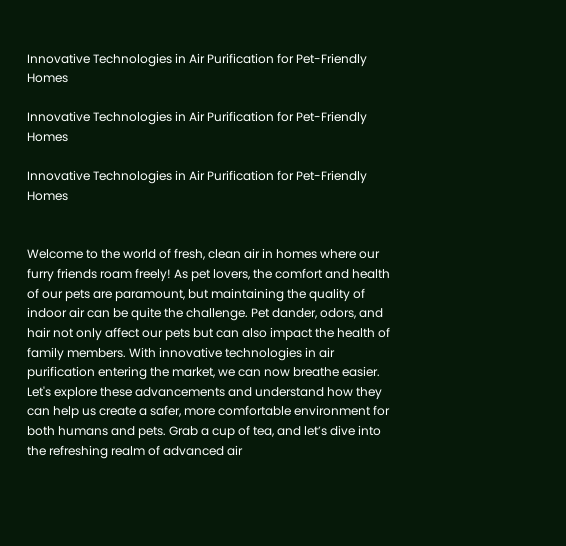Innovative Technologies in Air Purification for Pet-Friendly Homes

Innovative Technologies in Air Purification for Pet-Friendly Homes

Innovative Technologies in Air Purification for Pet-Friendly Homes


Welcome to the world of fresh, clean air in homes where our furry friends roam freely! As pet lovers, the comfort and health of our pets are paramount, but maintaining the quality of indoor air can be quite the challenge. Pet dander, odors, and hair not only affect our pets but can also impact the health of family members. With innovative technologies in air purification entering the market, we can now breathe easier. Let's explore these advancements and understand how they can help us create a safer, more comfortable environment for both humans and pets. Grab a cup of tea, and let’s dive into the refreshing realm of advanced air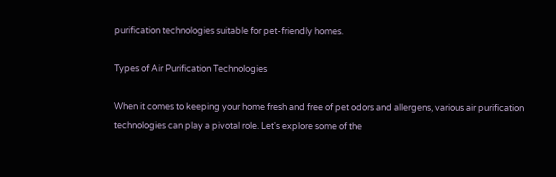purification technologies suitable for pet-friendly homes.

Types of Air Purification Technologies

When it comes to keeping your home fresh and free of pet odors and allergens, various air purification technologies can play a pivotal role. Let's explore some of the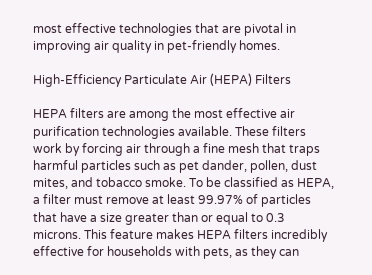most effective technologies that are pivotal in improving air quality in pet-friendly homes.

High-Efficiency Particulate Air (HEPA) Filters

HEPA filters are among the most effective air purification technologies available. These filters work by forcing air through a fine mesh that traps harmful particles such as pet dander, pollen, dust mites, and tobacco smoke. To be classified as HEPA, a filter must remove at least 99.97% of particles that have a size greater than or equal to 0.3 microns. This feature makes HEPA filters incredibly effective for households with pets, as they can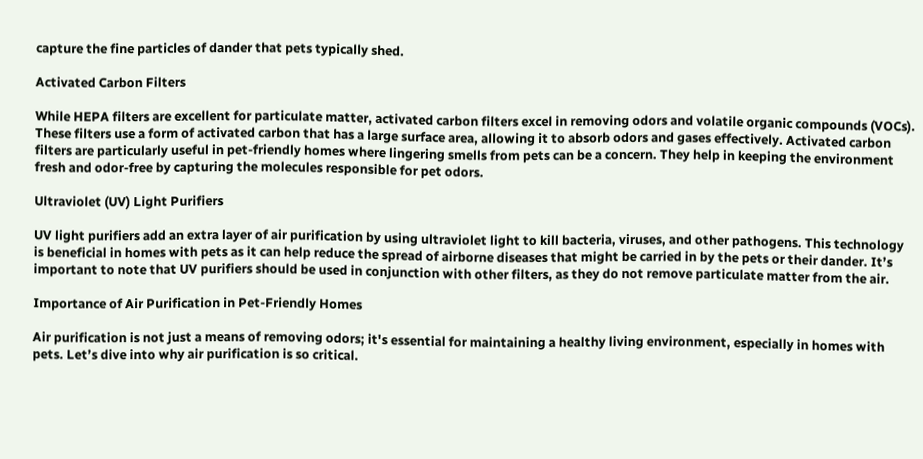capture the fine particles of dander that pets typically shed.

Activated Carbon Filters

While HEPA filters are excellent for particulate matter, activated carbon filters excel in removing odors and volatile organic compounds (VOCs). These filters use a form of activated carbon that has a large surface area, allowing it to absorb odors and gases effectively. Activated carbon filters are particularly useful in pet-friendly homes where lingering smells from pets can be a concern. They help in keeping the environment fresh and odor-free by capturing the molecules responsible for pet odors.

Ultraviolet (UV) Light Purifiers

UV light purifiers add an extra layer of air purification by using ultraviolet light to kill bacteria, viruses, and other pathogens. This technology is beneficial in homes with pets as it can help reduce the spread of airborne diseases that might be carried in by the pets or their dander. It’s important to note that UV purifiers should be used in conjunction with other filters, as they do not remove particulate matter from the air.

Importance of Air Purification in Pet-Friendly Homes

Air purification is not just a means of removing odors; it's essential for maintaining a healthy living environment, especially in homes with pets. Let’s dive into why air purification is so critical.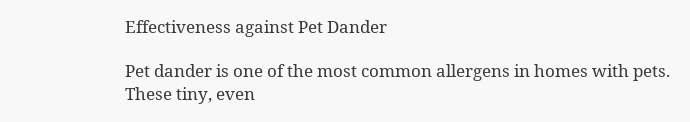Effectiveness against Pet Dander

Pet dander is one of the most common allergens in homes with pets. These tiny, even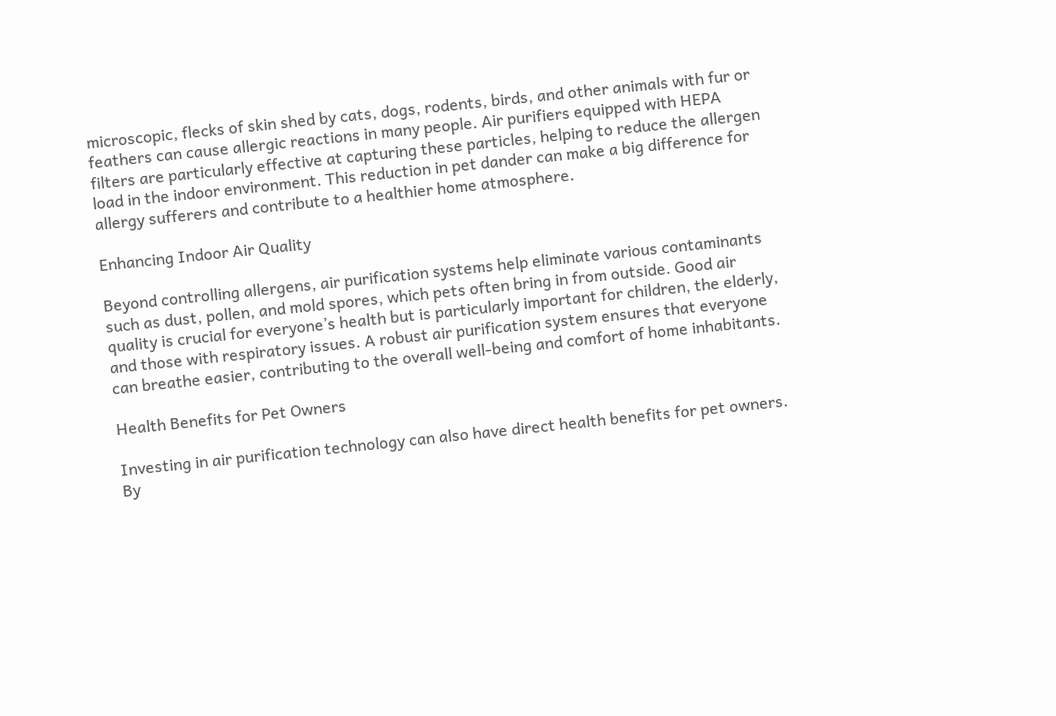microscopic, flecks of skin shed by cats, dogs, rodents, birds, and other animals with fur or feathers can cause allergic reactions in many people. Air purifiers equipped with HEPA filters are particularly effective at capturing these particles, helping to reduce the allergen load in the indoor environment. This reduction in pet dander can make a big difference for allergy sufferers and contribute to a healthier home atmosphere.

Enhancing Indoor Air Quality

Beyond controlling allergens, air purification systems help eliminate various contaminants such as dust, pollen, and mold spores, which pets often bring in from outside. Good air quality is crucial for everyone’s health but is particularly important for children, the elderly, and those with respiratory issues. A robust air purification system ensures that everyone can breathe easier, contributing to the overall well-being and comfort of home inhabitants.

Health Benefits for Pet Owners

Investing in air purification technology can also have direct health benefits for pet owners. By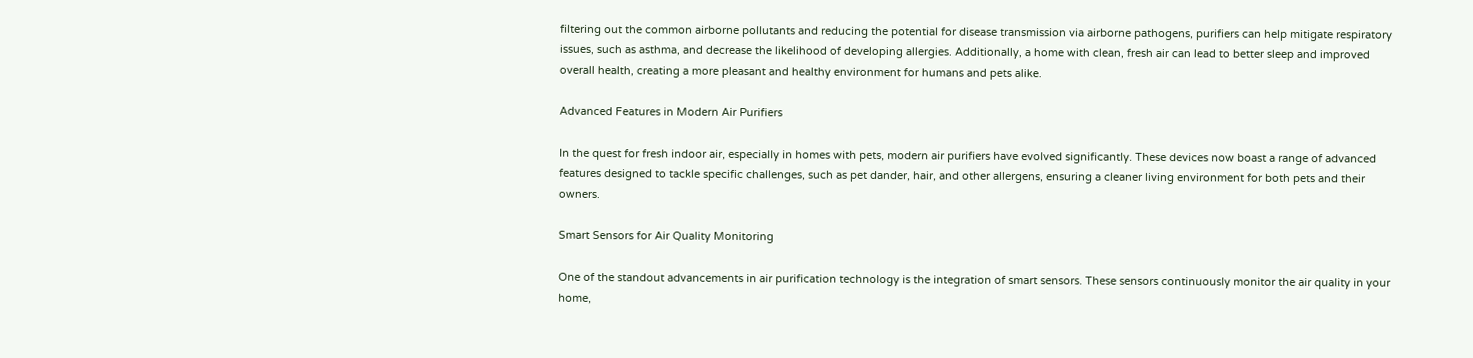filtering out the common airborne pollutants and reducing the potential for disease transmission via airborne pathogens, purifiers can help mitigate respiratory issues, such as asthma, and decrease the likelihood of developing allergies. Additionally, a home with clean, fresh air can lead to better sleep and improved overall health, creating a more pleasant and healthy environment for humans and pets alike.

Advanced Features in Modern Air Purifiers

In the quest for fresh indoor air, especially in homes with pets, modern air purifiers have evolved significantly. These devices now boast a range of advanced features designed to tackle specific challenges, such as pet dander, hair, and other allergens, ensuring a cleaner living environment for both pets and their owners.

Smart Sensors for Air Quality Monitoring

One of the standout advancements in air purification technology is the integration of smart sensors. These sensors continuously monitor the air quality in your home,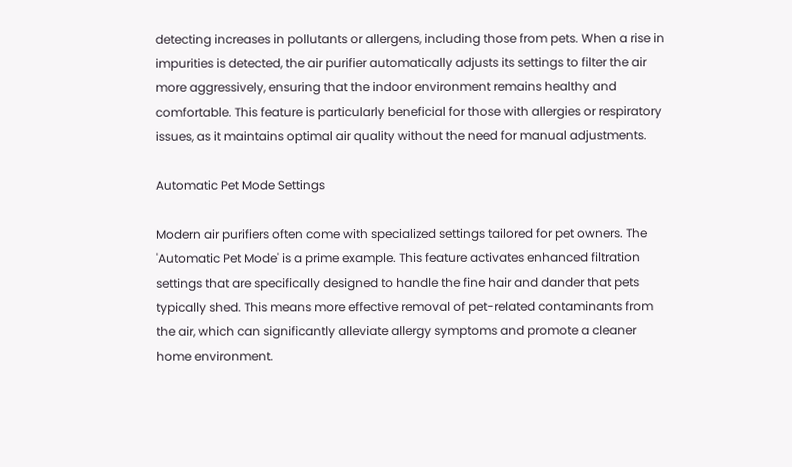detecting increases in pollutants or allergens, including those from pets. When a rise in impurities is detected, the air purifier automatically adjusts its settings to filter the air more aggressively, ensuring that the indoor environment remains healthy and comfortable. This feature is particularly beneficial for those with allergies or respiratory issues, as it maintains optimal air quality without the need for manual adjustments.

Automatic Pet Mode Settings

Modern air purifiers often come with specialized settings tailored for pet owners. The 'Automatic Pet Mode' is a prime example. This feature activates enhanced filtration settings that are specifically designed to handle the fine hair and dander that pets typically shed. This means more effective removal of pet-related contaminants from the air, which can significantly alleviate allergy symptoms and promote a cleaner home environment.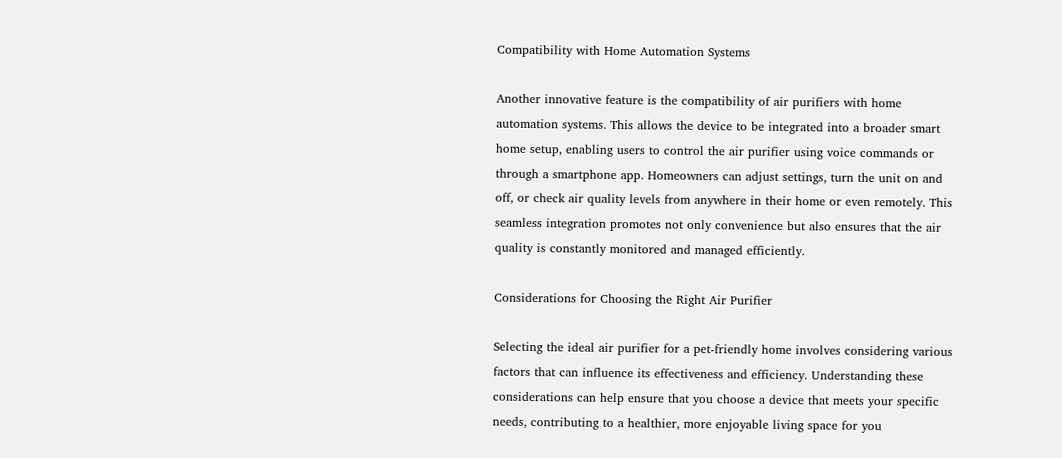Compatibility with Home Automation Systems

Another innovative feature is the compatibility of air purifiers with home automation systems. This allows the device to be integrated into a broader smart home setup, enabling users to control the air purifier using voice commands or through a smartphone app. Homeowners can adjust settings, turn the unit on and off, or check air quality levels from anywhere in their home or even remotely. This seamless integration promotes not only convenience but also ensures that the air quality is constantly monitored and managed efficiently.

Considerations for Choosing the Right Air Purifier

Selecting the ideal air purifier for a pet-friendly home involves considering various factors that can influence its effectiveness and efficiency. Understanding these considerations can help ensure that you choose a device that meets your specific needs, contributing to a healthier, more enjoyable living space for you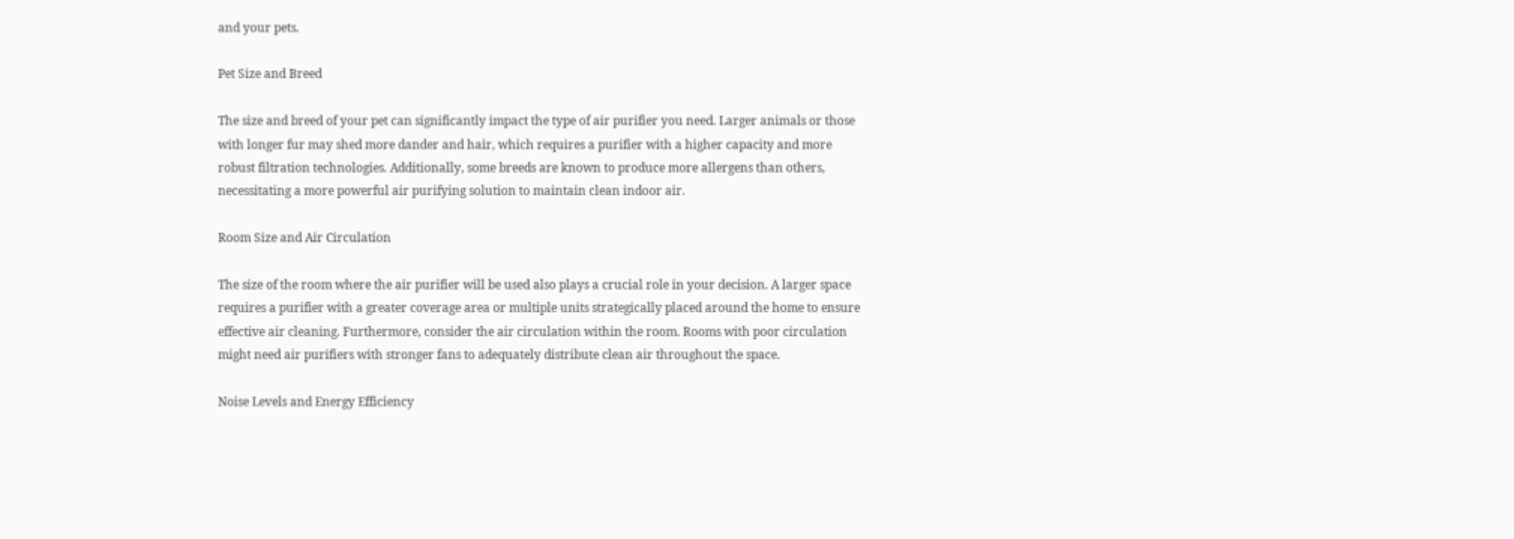and your pets.

Pet Size and Breed

The size and breed of your pet can significantly impact the type of air purifier you need. Larger animals or those with longer fur may shed more dander and hair, which requires a purifier with a higher capacity and more robust filtration technologies. Additionally, some breeds are known to produce more allergens than others, necessitating a more powerful air purifying solution to maintain clean indoor air.

Room Size and Air Circulation

The size of the room where the air purifier will be used also plays a crucial role in your decision. A larger space requires a purifier with a greater coverage area or multiple units strategically placed around the home to ensure effective air cleaning. Furthermore, consider the air circulation within the room. Rooms with poor circulation might need air purifiers with stronger fans to adequately distribute clean air throughout the space.

Noise Levels and Energy Efficiency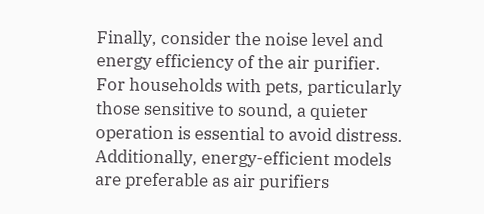Finally, consider the noise level and energy efficiency of the air purifier. For households with pets, particularly those sensitive to sound, a quieter operation is essential to avoid distress. Additionally, energy-efficient models are preferable as air purifiers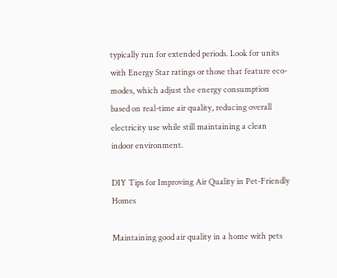typically run for extended periods. Look for units with Energy Star ratings or those that feature eco-modes, which adjust the energy consumption based on real-time air quality, reducing overall electricity use while still maintaining a clean indoor environment.

DIY Tips for Improving Air Quality in Pet-Friendly Homes

Maintaining good air quality in a home with pets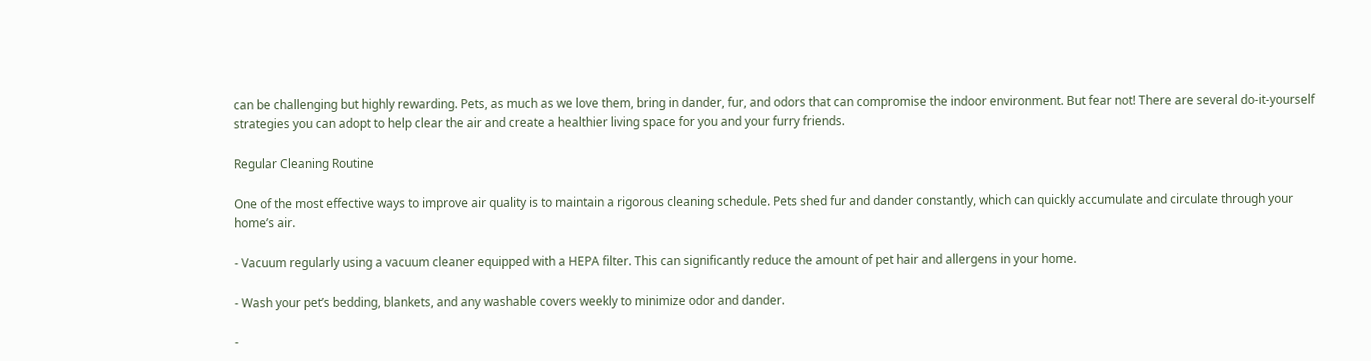can be challenging but highly rewarding. Pets, as much as we love them, bring in dander, fur, and odors that can compromise the indoor environment. But fear not! There are several do-it-yourself strategies you can adopt to help clear the air and create a healthier living space for you and your furry friends.

Regular Cleaning Routine

One of the most effective ways to improve air quality is to maintain a rigorous cleaning schedule. Pets shed fur and dander constantly, which can quickly accumulate and circulate through your home’s air.

- Vacuum regularly using a vacuum cleaner equipped with a HEPA filter. This can significantly reduce the amount of pet hair and allergens in your home.

- Wash your pet’s bedding, blankets, and any washable covers weekly to minimize odor and dander.

-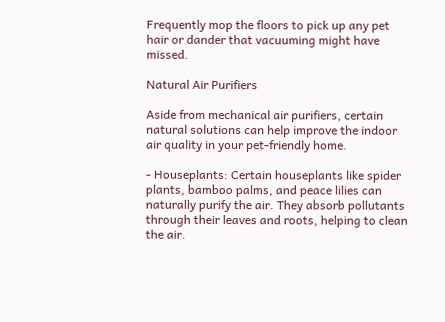Frequently mop the floors to pick up any pet hair or dander that vacuuming might have missed.

Natural Air Purifiers

Aside from mechanical air purifiers, certain natural solutions can help improve the indoor air quality in your pet-friendly home.

- Houseplants: Certain houseplants like spider plants, bamboo palms, and peace lilies can naturally purify the air. They absorb pollutants through their leaves and roots, helping to clean the air.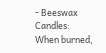- Beeswax Candles: When burned,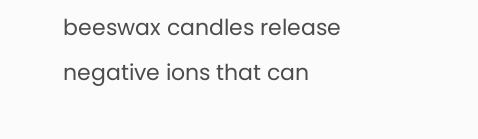beeswax candles release negative ions that can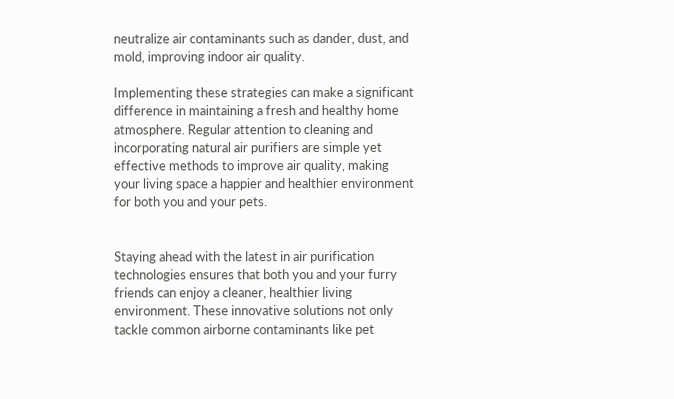neutralize air contaminants such as dander, dust, and mold, improving indoor air quality.

Implementing these strategies can make a significant difference in maintaining a fresh and healthy home atmosphere. Regular attention to cleaning and incorporating natural air purifiers are simple yet effective methods to improve air quality, making your living space a happier and healthier environment for both you and your pets.


Staying ahead with the latest in air purification technologies ensures that both you and your furry friends can enjoy a cleaner, healthier living environment. These innovative solutions not only tackle common airborne contaminants like pet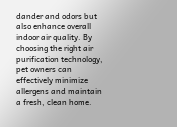dander and odors but also enhance overall indoor air quality. By choosing the right air purification technology, pet owners can effectively minimize allergens and maintain a fresh, clean home.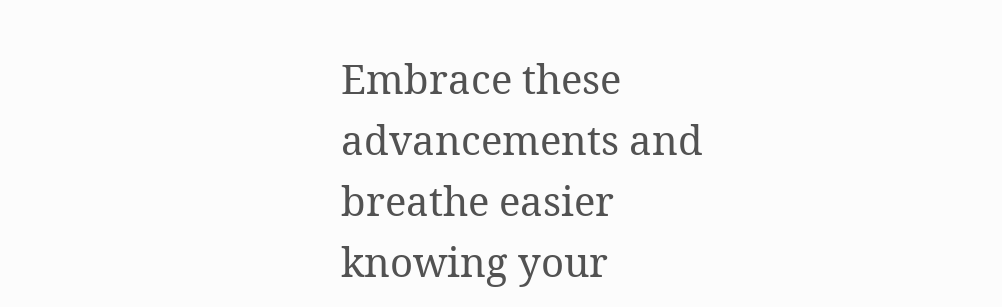Embrace these advancements and breathe easier knowing your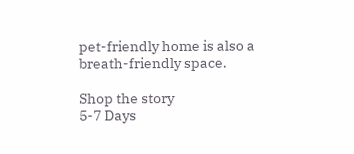pet-friendly home is also a breath-friendly space.

Shop the story
5-7 Days